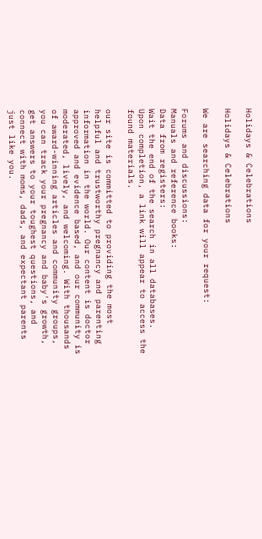Holidays & Celebrations

Holidays & Celebrations

We are searching data for your request:

Forums and discussions:
Manuals and reference books:
Data from registers:
Wait the end of the search in all databases.
Upon completion, a link will appear to access the found materials.

our site is committed to providing the most helpful and trustworthy pregnancy and parenting information in the world. Our content is doctor approved and evidence based, and our community is moderated, lively, and welcoming. With thousands of award-winning articles and community groups, you can track your pregnancy and baby's growth, get answers to your toughest questions, and connect with moms, dads, and expectant parents just like you.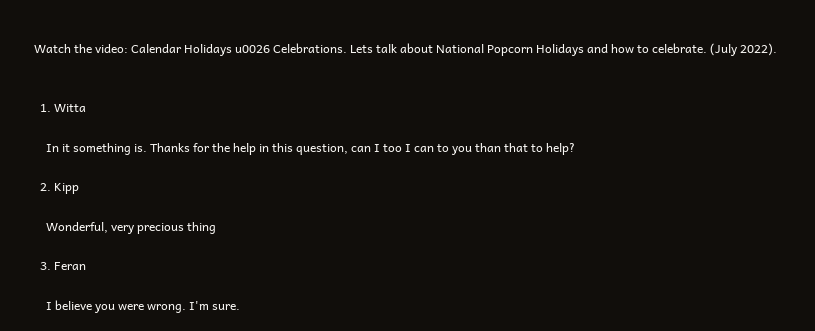Watch the video: Calendar Holidays u0026 Celebrations. Lets talk about National Popcorn Holidays and how to celebrate. (July 2022).


  1. Witta

    In it something is. Thanks for the help in this question, can I too I can to you than that to help?

  2. Kipp

    Wonderful, very precious thing

  3. Feran

    I believe you were wrong. I'm sure.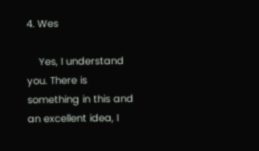4. Wes

    Yes, I understand you. There is something in this and an excellent idea, I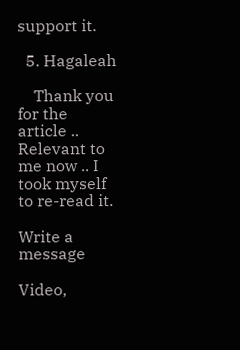support it.

  5. Hagaleah

    Thank you for the article .. Relevant to me now .. I took myself to re-read it.

Write a message

Video,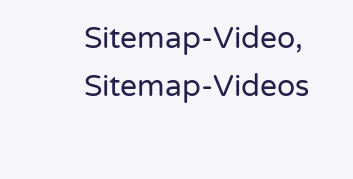Sitemap-Video, Sitemap-Videos